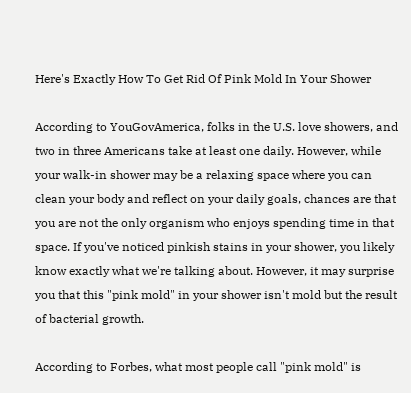Here's Exactly How To Get Rid Of Pink Mold In Your Shower

According to YouGovAmerica, folks in the U.S. love showers, and two in three Americans take at least one daily. However, while your walk-in shower may be a relaxing space where you can clean your body and reflect on your daily goals, chances are that you are not the only organism who enjoys spending time in that space. If you've noticed pinkish stains in your shower, you likely know exactly what we're talking about. However, it may surprise you that this "pink mold" in your shower isn't mold but the result of bacterial growth.

According to Forbes, what most people call "pink mold" is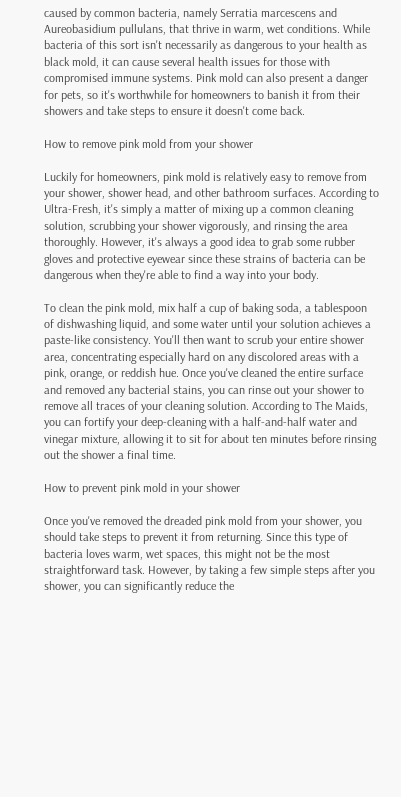caused by common bacteria, namely Serratia marcescens and Aureobasidium pullulans, that thrive in warm, wet conditions. While bacteria of this sort isn't necessarily as dangerous to your health as black mold, it can cause several health issues for those with compromised immune systems. Pink mold can also present a danger for pets, so it's worthwhile for homeowners to banish it from their showers and take steps to ensure it doesn't come back.

How to remove pink mold from your shower

Luckily for homeowners, pink mold is relatively easy to remove from your shower, shower head, and other bathroom surfaces. According to Ultra-Fresh, it's simply a matter of mixing up a common cleaning solution, scrubbing your shower vigorously, and rinsing the area thoroughly. However, it's always a good idea to grab some rubber gloves and protective eyewear since these strains of bacteria can be dangerous when they're able to find a way into your body.

To clean the pink mold, mix half a cup of baking soda, a tablespoon of dishwashing liquid, and some water until your solution achieves a paste-like consistency. You'll then want to scrub your entire shower area, concentrating especially hard on any discolored areas with a pink, orange, or reddish hue. Once you've cleaned the entire surface and removed any bacterial stains, you can rinse out your shower to remove all traces of your cleaning solution. According to The Maids, you can fortify your deep-cleaning with a half-and-half water and vinegar mixture, allowing it to sit for about ten minutes before rinsing out the shower a final time.

How to prevent pink mold in your shower

Once you've removed the dreaded pink mold from your shower, you should take steps to prevent it from returning. Since this type of bacteria loves warm, wet spaces, this might not be the most straightforward task. However, by taking a few simple steps after you shower, you can significantly reduce the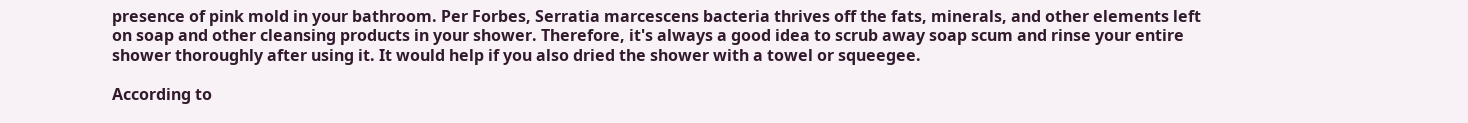presence of pink mold in your bathroom. Per Forbes, Serratia marcescens bacteria thrives off the fats, minerals, and other elements left on soap and other cleansing products in your shower. Therefore, it's always a good idea to scrub away soap scum and rinse your entire shower thoroughly after using it. It would help if you also dried the shower with a towel or squeegee.

According to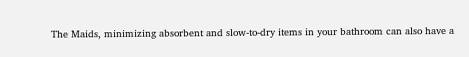The Maids, minimizing absorbent and slow-to-dry items in your bathroom can also have a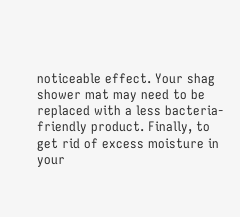noticeable effect. Your shag shower mat may need to be replaced with a less bacteria-friendly product. Finally, to get rid of excess moisture in your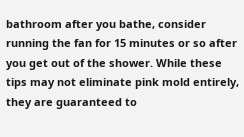bathroom after you bathe, consider running the fan for 15 minutes or so after you get out of the shower. While these tips may not eliminate pink mold entirely, they are guaranteed to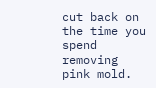cut back on the time you spend removing pink mold.